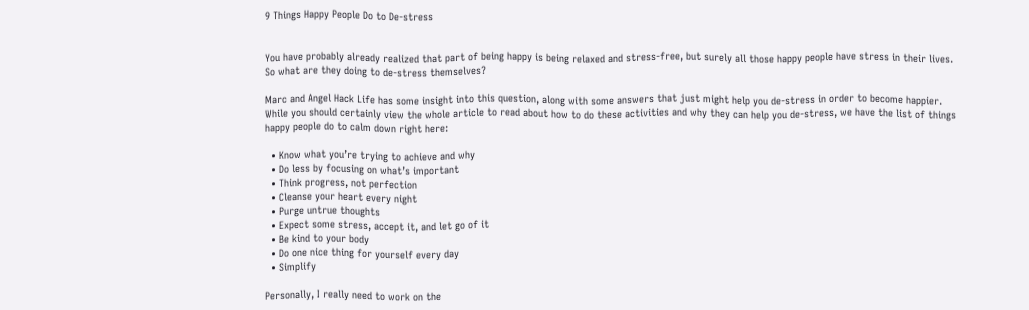9 Things Happy People Do to De-stress


You have probably already realized that part of being happy is being relaxed and stress-free, but surely all those happy people have stress in their lives. So what are they doing to de-stress themselves?

Marc and Angel Hack Life has some insight into this question, along with some answers that just might help you de-stress in order to become happier. While you should certainly view the whole article to read about how to do these activities and why they can help you de-stress, we have the list of things happy people do to calm down right here:

  • Know what you’re trying to achieve and why
  • Do less by focusing on what’s important
  • Think progress, not perfection
  • Cleanse your heart every night
  • Purge untrue thoughts
  • Expect some stress, accept it, and let go of it
  • Be kind to your body
  • Do one nice thing for yourself every day
  • Simplify

Personally, I really need to work on the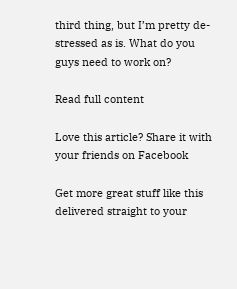third thing, but I’m pretty de-stressed as is. What do you guys need to work on?

Read full content

Love this article? Share it with your friends on Facebook

Get more great stuff like this delivered straight to your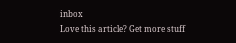inbox
Love this article? Get more stuff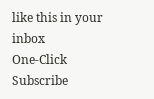like this in your inbox
One-Click Subscribe